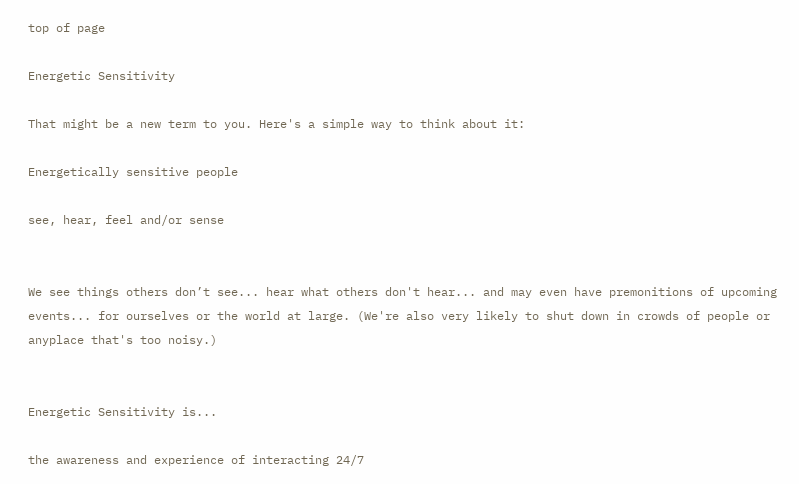top of page

Energetic Sensitivity

That might be a new term to you. Here's a simple way to think about it:

Energetically sensitive people

see, hear, feel and/or sense


We see things others don’t see... hear what others don't hear... and may even have premonitions of upcoming events... for ourselves or the world at large. (We're also very likely to shut down in crowds of people or anyplace that's too noisy.)


Energetic Sensitivity is...

the awareness and experience of interacting 24/7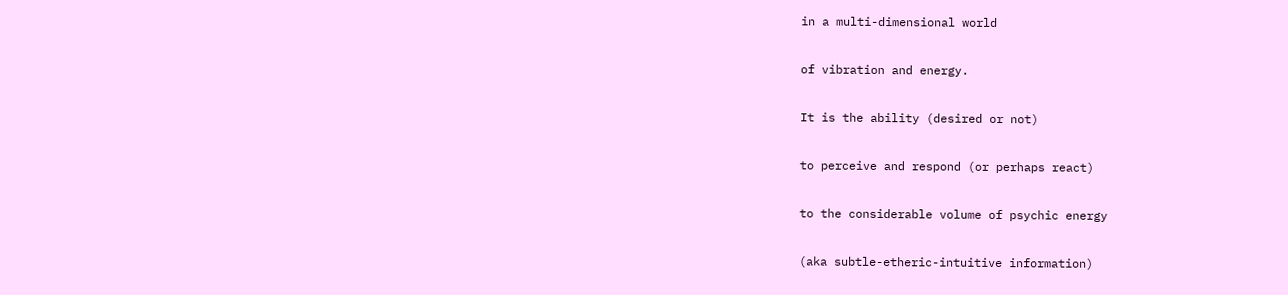in a multi-dimensional world

of vibration and energy.

It is the ability (desired or not)

to perceive and respond (or perhaps react)

to the considerable volume of psychic energy

(aka subtle-etheric-intuitive information)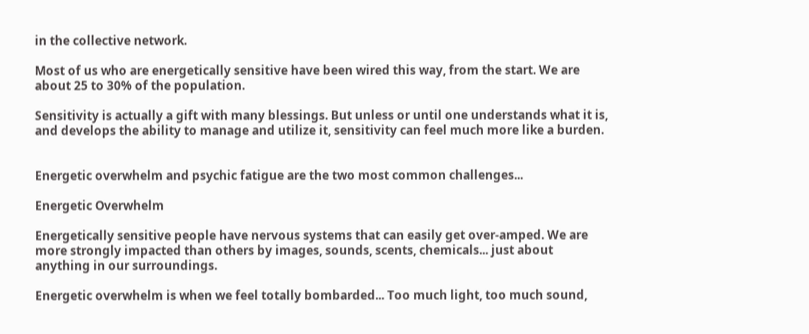in the collective network.

Most of us who are energetically sensitive have been wired this way, from the start. We are about 25 to 30% of the population.

Sensitivity is actually a gift with many blessings. But unless or until one understands what it is, and develops the ability to manage and utilize it, sensitivity can feel much more like a burden.


Energetic overwhelm and psychic fatigue are the two most common challenges...

Energetic Overwhelm

Energetically sensitive people have nervous systems that can easily get over-amped. We are more strongly impacted than others by images, sounds, scents, chemicals... just about anything in our surroundings.

Energetic overwhelm is when we feel totally bombarded... Too much light, too much sound,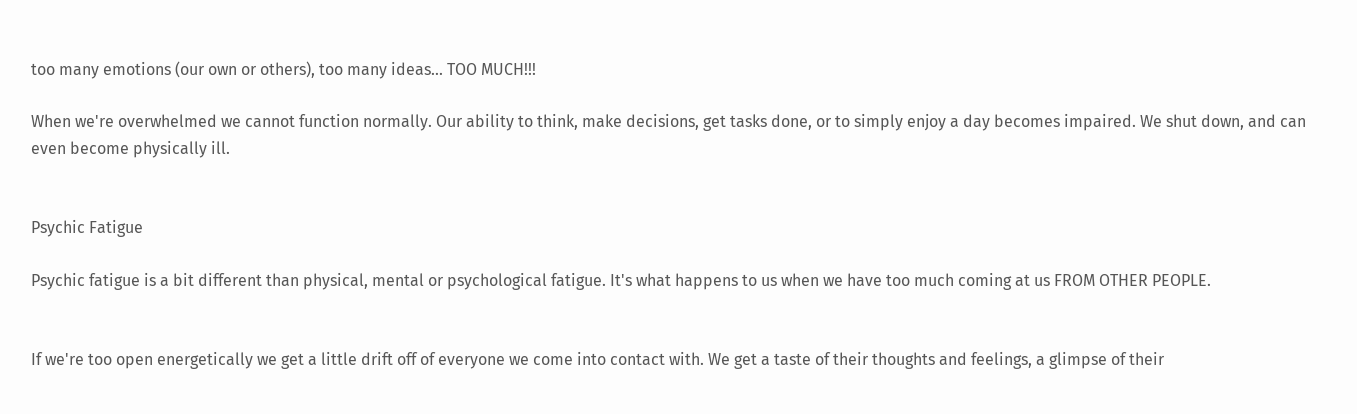too many emotions (our own or others), too many ideas... TOO MUCH!!!

When we're overwhelmed we cannot function normally. Our ability to think, make decisions, get tasks done, or to simply enjoy a day becomes impaired. We shut down, and can even become physically ill.


Psychic Fatigue

Psychic fatigue is a bit different than physical, mental or psychological fatigue. It's what happens to us when we have too much coming at us FROM OTHER PEOPLE.


If we're too open energetically we get a little drift off of everyone we come into contact with. We get a taste of their thoughts and feelings, a glimpse of their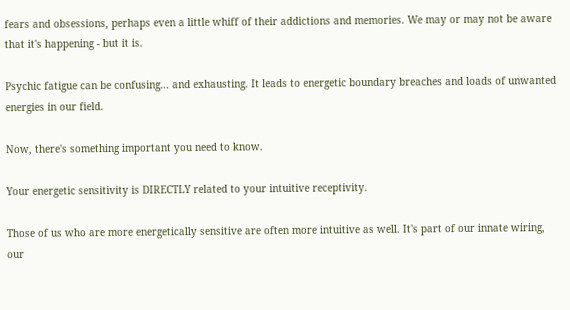fears and obsessions, perhaps even a little whiff of their addictions and memories. We may or may not be aware that it's happening - but it is.

Psychic fatigue can be confusing... and exhausting. It leads to energetic boundary breaches and loads of unwanted energies in our field.

Now, there's something important you need to know.

Your energetic sensitivity is DIRECTLY related to your intuitive receptivity.

Those of us who are more energetically sensitive are often more intuitive as well. It's part of our innate wiring, our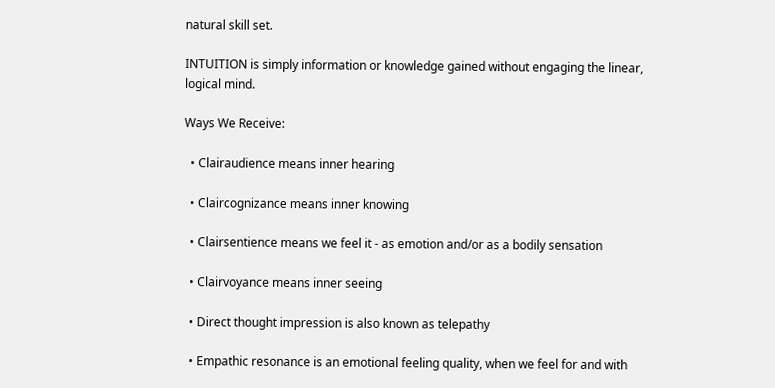natural skill set.

INTUITION is simply information or knowledge gained without engaging the linear, logical mind.

Ways We Receive:

  • Clairaudience means inner hearing

  • Claircognizance means inner knowing

  • Clairsentience means we feel it - as emotion and/or as a bodily sensation

  • Clairvoyance means inner seeing

  • Direct thought impression is also known as telepathy

  • Empathic resonance is an emotional feeling quality, when we feel for and with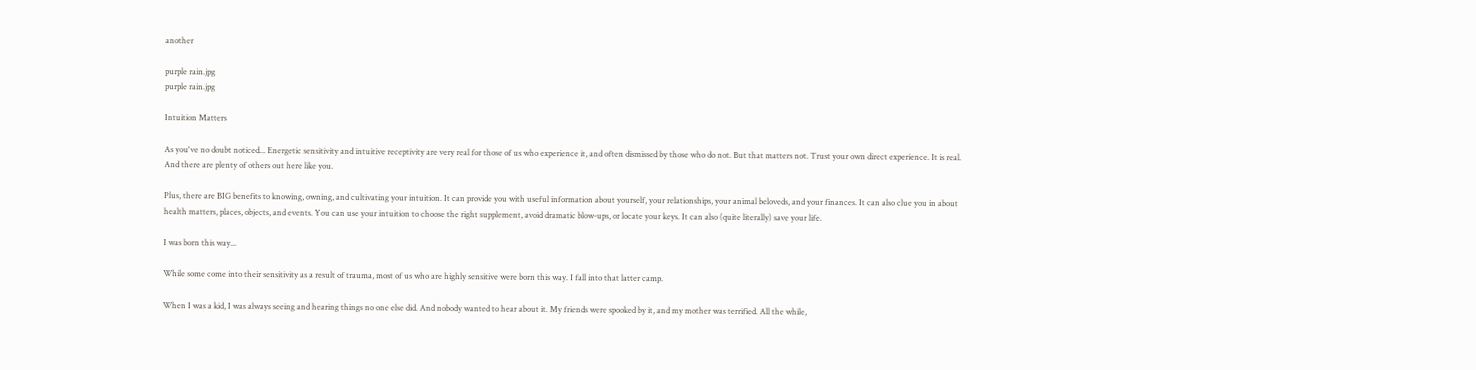another

purple rain.jpg
purple rain.jpg

Intuition Matters

As you've no doubt noticed... Energetic sensitivity and intuitive receptivity are very real for those of us who experience it, and often dismissed by those who do not. But that matters not. Trust your own direct experience. It is real. And there are plenty of others out here like you.

Plus, there are BIG benefits to knowing, owning, and cultivating your intuition. It can provide you with useful information about yourself, your relationships, your animal beloveds, and your finances. It can also clue you in about health matters, places, objects, and events. You can use your intuition to choose the right supplement, avoid dramatic blow-ups, or locate your keys. It can also (quite literally) save your life.

I was born this way...

While some come into their sensitivity as a result of trauma, most of us who are highly sensitive were born this way. I fall into that latter camp.

When I was a kid, I was always seeing and hearing things no one else did. And nobody wanted to hear about it. My friends were spooked by it, and my mother was terrified. All the while,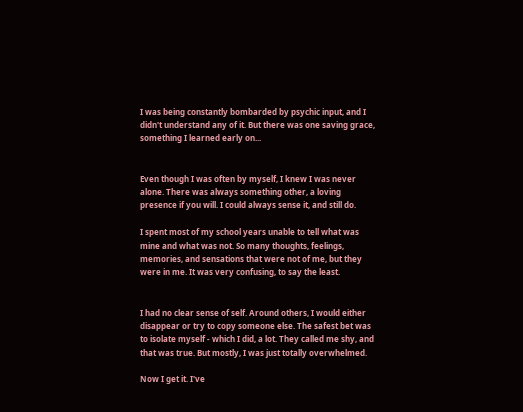I was being constantly bombarded by psychic input, and I didn't understand any of it. But there was one saving grace, something I learned early on...


Even though I was often by myself, I knew I was never alone. There was always something other, a loving presence if you will. I could always sense it, and still do.

I spent most of my school years unable to tell what was mine and what was not. So many thoughts, feelings, memories, and sensations that were not of me, but they were in me. It was very confusing, to say the least.


I had no clear sense of self. Around others, I would either disappear or try to copy someone else. The safest bet was to isolate myself - which I did, a lot. They called me shy, and that was true. But mostly, I was just totally overwhelmed.

Now I get it. I've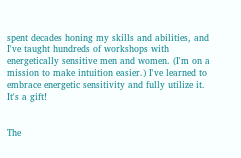spent decades honing my skills and abilities, and I've taught hundreds of workshops with energetically sensitive men and women. (I'm on a mission to make intuition easier.) I've learned to embrace energetic sensitivity and fully utilize it. It's a gift!


The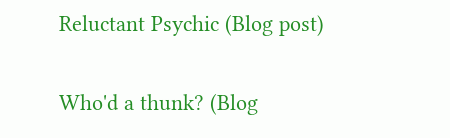Reluctant Psychic (Blog post)

Who'd a thunk? (Blog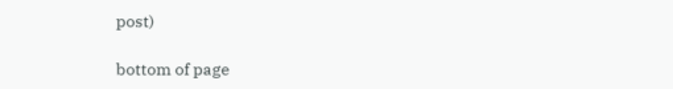post)

bottom of page